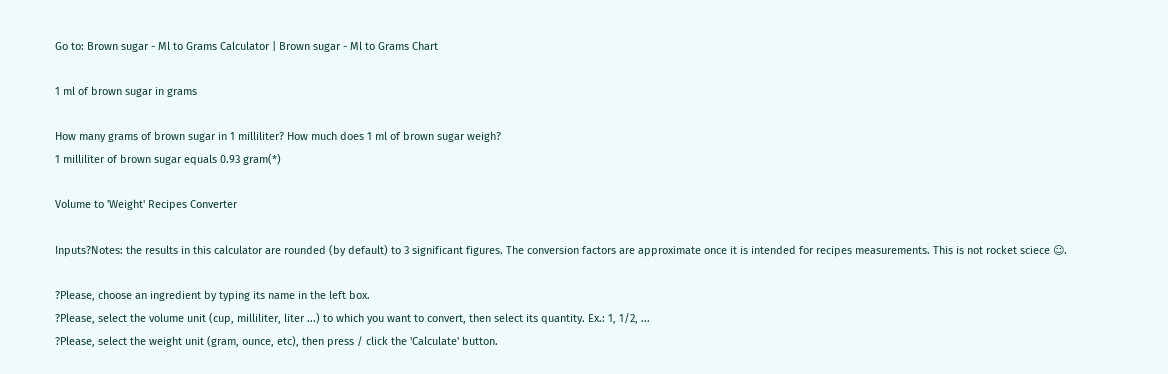Go to: Brown sugar - Ml to Grams Calculator | Brown sugar - Ml to Grams Chart

1 ml of brown sugar in grams

How many grams of brown sugar in 1 milliliter? How much does 1 ml of brown sugar weigh?
1 milliliter of brown sugar equals 0.93 gram(*)

Volume to 'Weight' Recipes Converter

Inputs?Notes: the results in this calculator are rounded (by default) to 3 significant figures. The conversion factors are approximate once it is intended for recipes measurements. This is not rocket sciece ☺.

?Please, choose an ingredient by typing its name in the left box.
?Please, select the volume unit (cup, milliliter, liter ...) to which you want to convert, then select its quantity. Ex.: 1, 1/2, ...
?Please, select the weight unit (gram, ounce, etc), then press / click the 'Calculate' button.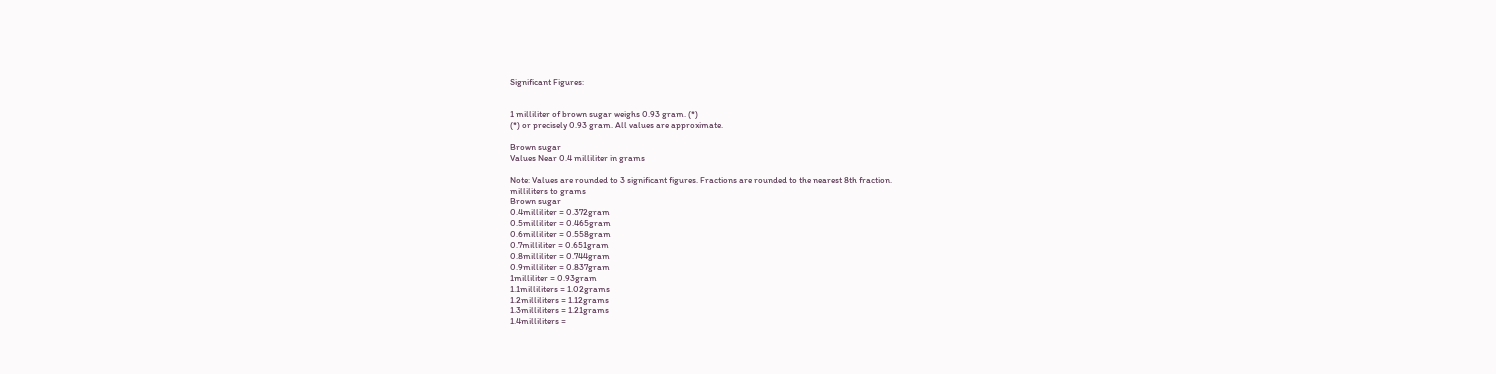Significant Figures:


1 milliliter of brown sugar weighs 0.93 gram. (*)
(*) or precisely 0.93 gram. All values are approximate.

Brown sugar
Values Near 0.4 milliliter in grams

Note: Values are rounded to 3 significant figures. Fractions are rounded to the nearest 8th fraction.
milliliters to grams
Brown sugar
0.4milliliter = 0.372gram
0.5milliliter = 0.465gram
0.6milliliter = 0.558gram
0.7milliliter = 0.651gram
0.8milliliter = 0.744gram
0.9milliliter = 0.837gram
1milliliter = 0.93gram
1.1milliliters = 1.02grams
1.2milliliters = 1.12grams
1.3milliliters = 1.21grams
1.4milliliters =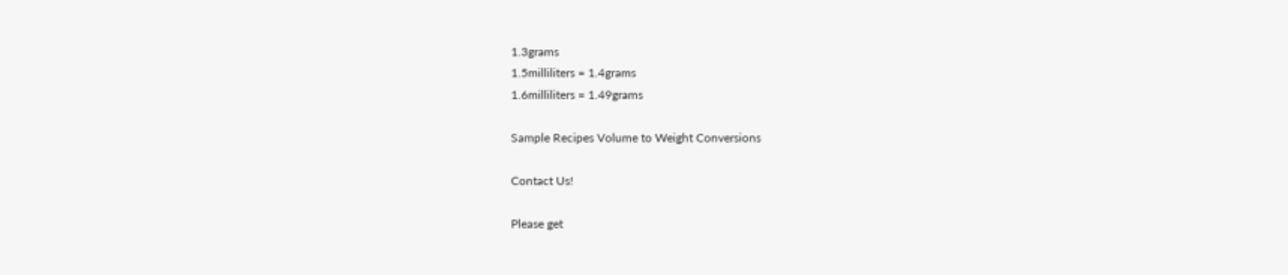1.3grams
1.5milliliters = 1.4grams
1.6milliliters = 1.49grams

Sample Recipes Volume to Weight Conversions

Contact Us!

Please get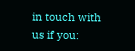in touch with us if you: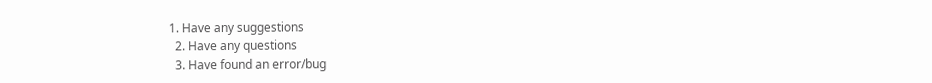1. Have any suggestions
  2. Have any questions
  3. Have found an error/bug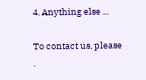4. Anything else ...

To contact us, please .